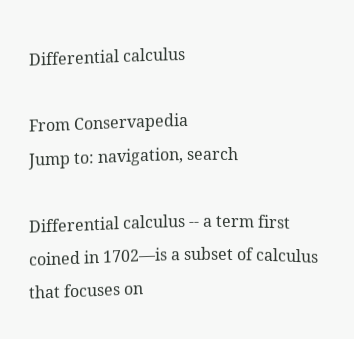Differential calculus

From Conservapedia
Jump to: navigation, search

Differential calculus -- a term first coined in 1702—is a subset of calculus that focuses on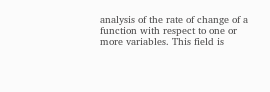analysis of the rate of change of a function with respect to one or more variables. This field is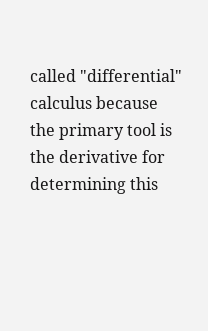called "differential" calculus because the primary tool is the derivative for determining this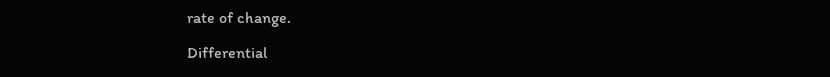rate of change.

Differential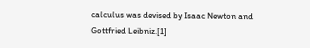calculus was devised by Isaac Newton and Gottfried Leibniz.[1]